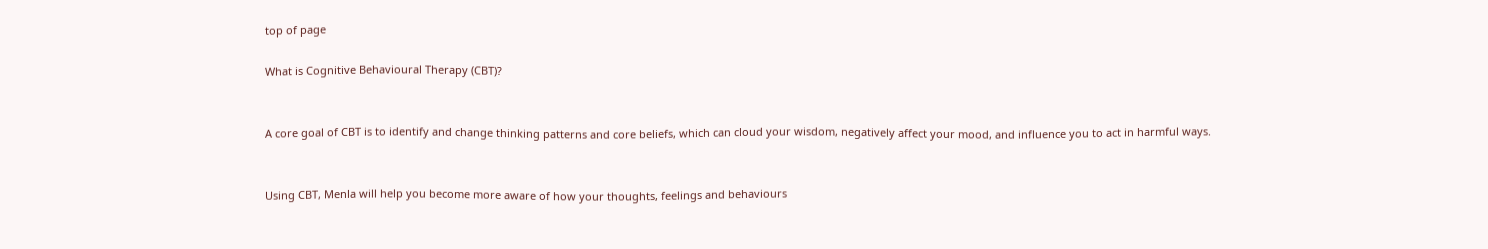top of page

What is Cognitive Behavioural Therapy (CBT)?


A core goal of CBT is to identify and change thinking patterns and core beliefs, which can cloud your wisdom, negatively affect your mood, and influence you to act in harmful ways.


Using CBT, Menla will help you become more aware of how your thoughts, feelings and behaviours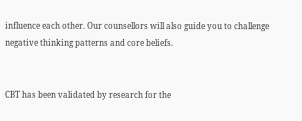influence each other. Our counsellors will also guide you to challenge negative thinking patterns and core beliefs.


CBT has been validated by research for the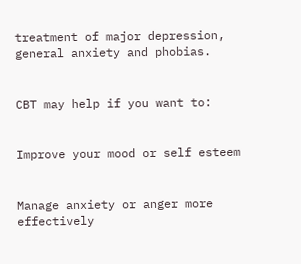treatment of major depression, general anxiety and phobias.


CBT may help if you want to:


Improve your mood or self esteem


Manage anxiety or anger more effectively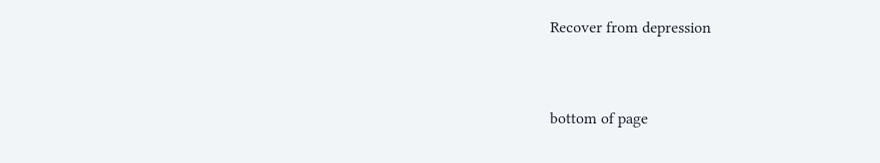Recover from depression


bottom of page